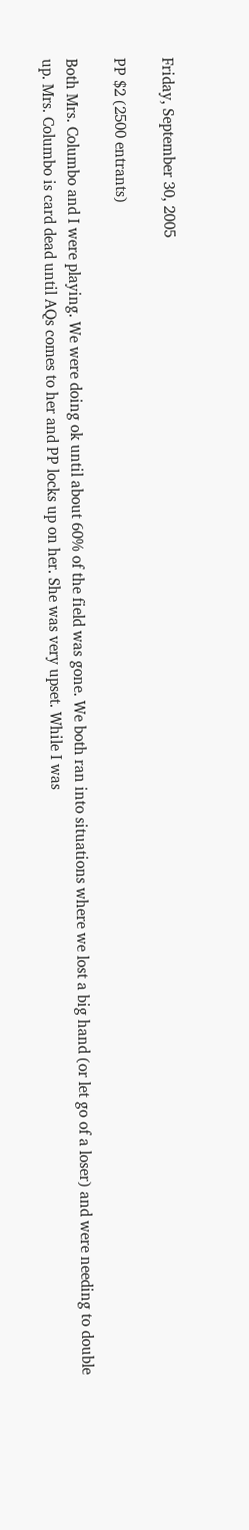Friday, September 30, 2005

PP $2 (2500 entrants)

Both Mrs. Columbo and I were playing. We were doing ok until about 60% of the field was gone. We both ran into situations where we lost a big hand (or let go of a loser) and were needing to double up. Mrs. Columbo is card dead until AQs comes to her and PP locks up on her. She was very upset. While I was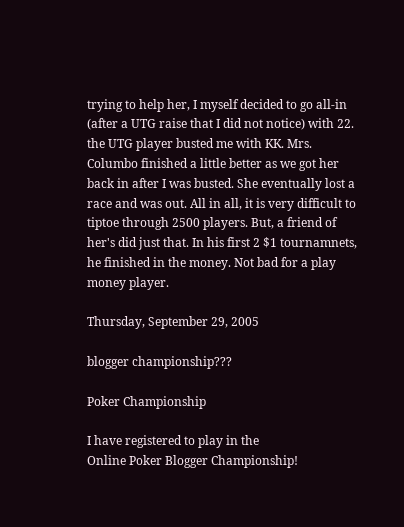trying to help her, I myself decided to go all-in (after a UTG raise that I did not notice) with 22. the UTG player busted me with KK. Mrs. Columbo finished a little better as we got her back in after I was busted. She eventually lost a race and was out. All in all, it is very difficult to tiptoe through 2500 players. But, a friend of her's did just that. In his first 2 $1 tournamnets, he finished in the money. Not bad for a play money player.

Thursday, September 29, 2005

blogger championship???

Poker Championship

I have registered to play in the
Online Poker Blogger Championship!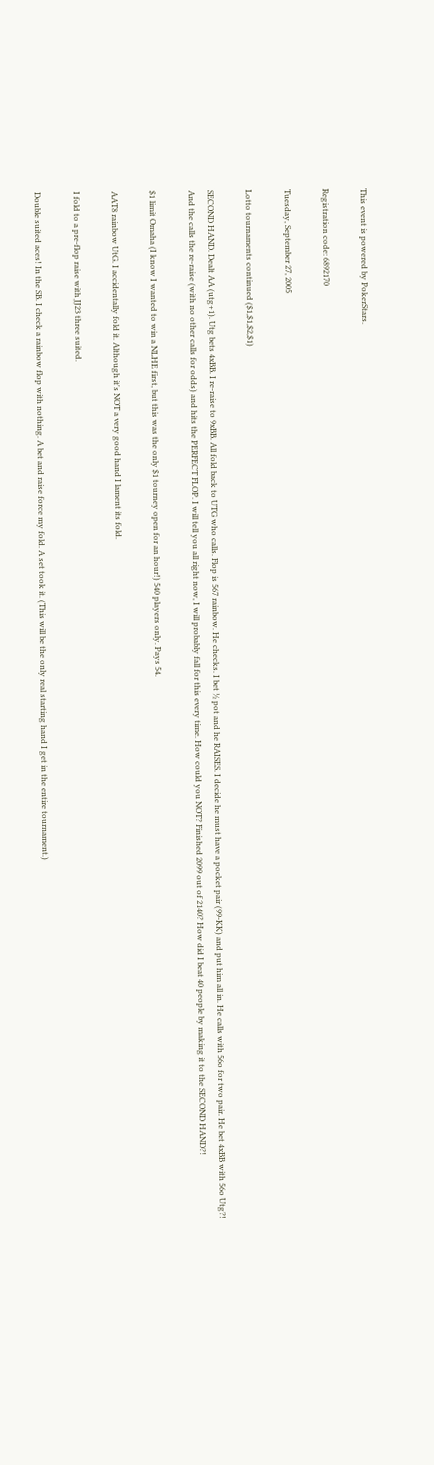This event is powered by PokerStars.

Registration code: 6892170

Tuesday, September 27, 2005

Lotto tournaments continued ($1,$1,$2,$1)

SECOND HAND. Dealt AA (utg+1). Utg bets 4xBB. I re-raise to 9xBB. All fold back to UTG who calls. Flop is 567 rainbow. He checks. I bet ½ pot and he RAISES. I decide he must have a pocket pair (99-KK) and put him all in. He calls with 56o for two pair. He bet 4xBB with 56o Utg?! And the calls the re-raise (with no other calls for odds) and hits the PERFECT FLOP. I will tell you all right now, I will probably fall for this every time. How could you NOT? Finished 2099 out of 2140? How did I beat 40 people by making it to the SECOND HAND?!

$1 limit Omaha (I know I wanted to win a NLHE first, but this was the only $1 tourney open for an hour!) 540 players only. Pays 54.

AAT8 rainbow UtG. I accidentally fold it. Although it's NOT a very good hand I lament its fold.

I fold to a pre-flop raise with JJ23 three suited.

Double suited aces! In the SB. I check a rainbow flop with nothing. A bet and raise force my fold. A set took it. (This will be the only real starting hand I get in the entire tournament.)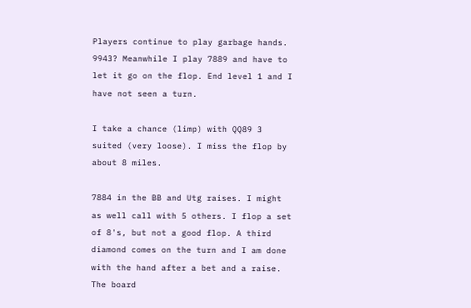Players continue to play garbage hands. 9943? Meanwhile I play 7889 and have to let it go on the flop. End level 1 and I have not seen a turn.

I take a chance (limp) with QQ89 3 suited (very loose). I miss the flop by about 8 miles.

7884 in the BB and Utg raises. I might as well call with 5 others. I flop a set of 8's, but not a good flop. A third diamond comes on the turn and I am done with the hand after a bet and a raise. The board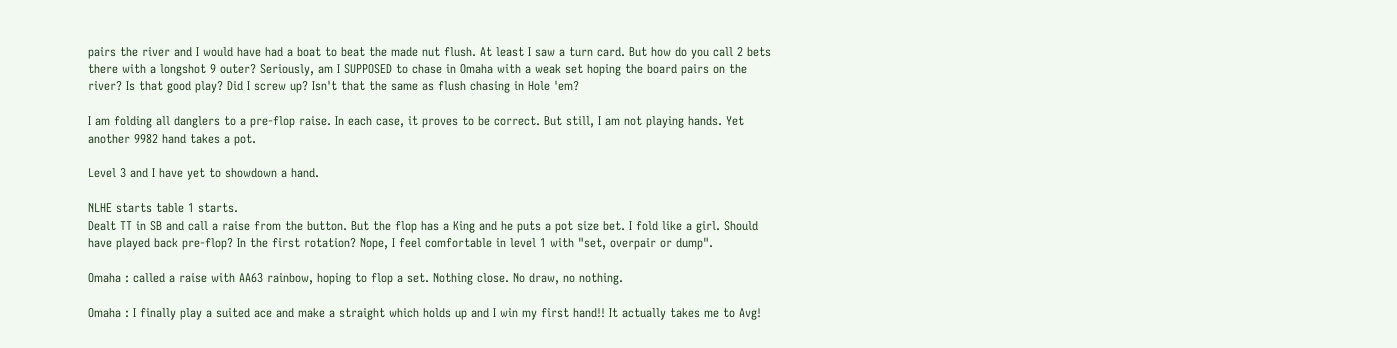pairs the river and I would have had a boat to beat the made nut flush. At least I saw a turn card. But how do you call 2 bets there with a longshot 9 outer? Seriously, am I SUPPOSED to chase in Omaha with a weak set hoping the board pairs on the river? Is that good play? Did I screw up? Isn't that the same as flush chasing in Hole 'em?

I am folding all danglers to a pre-flop raise. In each case, it proves to be correct. But still, I am not playing hands. Yet another 9982 hand takes a pot.

Level 3 and I have yet to showdown a hand.

NLHE starts table 1 starts.
Dealt TT in SB and call a raise from the button. But the flop has a King and he puts a pot size bet. I fold like a girl. Should have played back pre-flop? In the first rotation? Nope, I feel comfortable in level 1 with "set, overpair or dump".

Omaha : called a raise with AA63 rainbow, hoping to flop a set. Nothing close. No draw, no nothing.

Omaha : I finally play a suited ace and make a straight which holds up and I win my first hand!! It actually takes me to Avg!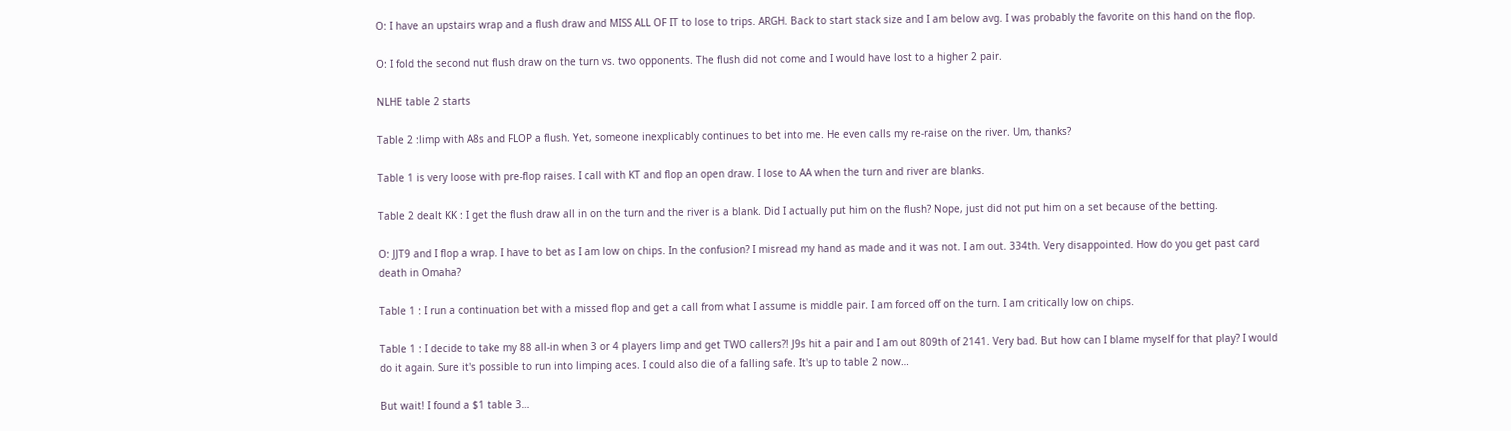O: I have an upstairs wrap and a flush draw and MISS ALL OF IT to lose to trips. ARGH. Back to start stack size and I am below avg. I was probably the favorite on this hand on the flop.

O: I fold the second nut flush draw on the turn vs. two opponents. The flush did not come and I would have lost to a higher 2 pair.

NLHE table 2 starts

Table 2 :limp with A8s and FLOP a flush. Yet, someone inexplicably continues to bet into me. He even calls my re-raise on the river. Um, thanks?

Table 1 is very loose with pre-flop raises. I call with KT and flop an open draw. I lose to AA when the turn and river are blanks.

Table 2 dealt KK : I get the flush draw all in on the turn and the river is a blank. Did I actually put him on the flush? Nope, just did not put him on a set because of the betting.

O: JJT9 and I flop a wrap. I have to bet as I am low on chips. In the confusion? I misread my hand as made and it was not. I am out. 334th. Very disappointed. How do you get past card death in Omaha?

Table 1 : I run a continuation bet with a missed flop and get a call from what I assume is middle pair. I am forced off on the turn. I am critically low on chips.

Table 1 : I decide to take my 88 all-in when 3 or 4 players limp and get TWO callers?! J9s hit a pair and I am out 809th of 2141. Very bad. But how can I blame myself for that play? I would do it again. Sure it's possible to run into limping aces. I could also die of a falling safe. It's up to table 2 now…

But wait! I found a $1 table 3…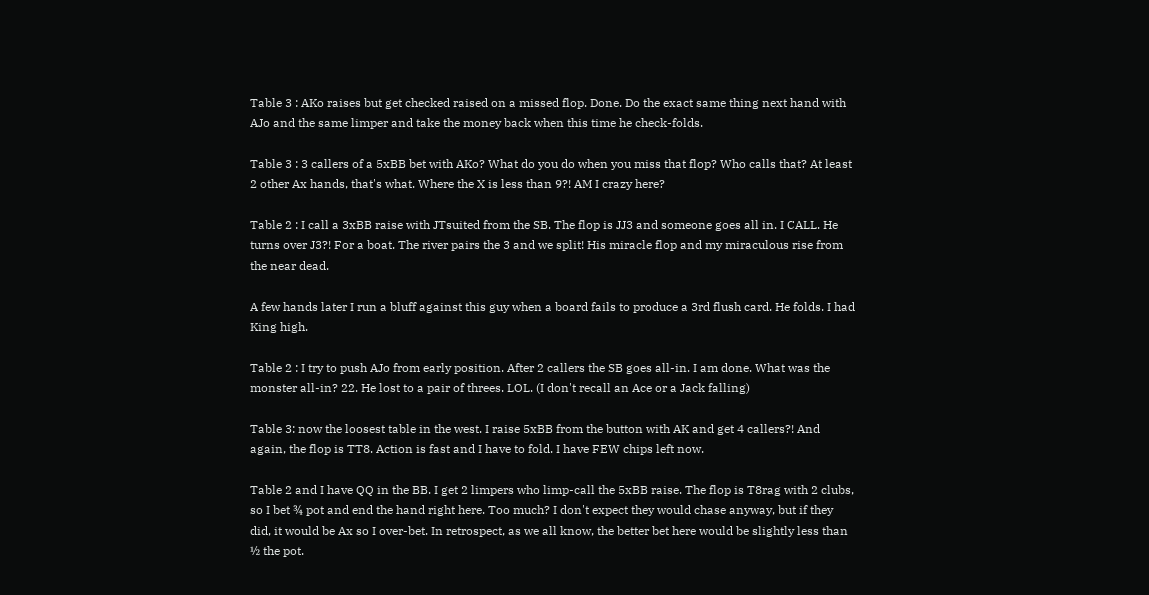Table 3 : AKo raises but get checked raised on a missed flop. Done. Do the exact same thing next hand with AJo and the same limper and take the money back when this time he check-folds.

Table 3 : 3 callers of a 5xBB bet with AKo? What do you do when you miss that flop? Who calls that? At least 2 other Ax hands, that's what. Where the X is less than 9?! AM I crazy here?

Table 2 : I call a 3xBB raise with JTsuited from the SB. The flop is JJ3 and someone goes all in. I CALL. He turns over J3?! For a boat. The river pairs the 3 and we split! His miracle flop and my miraculous rise from the near dead.

A few hands later I run a bluff against this guy when a board fails to produce a 3rd flush card. He folds. I had King high.

Table 2 : I try to push AJo from early position. After 2 callers the SB goes all-in. I am done. What was the monster all-in? 22. He lost to a pair of threes. LOL. (I don't recall an Ace or a Jack falling)

Table 3: now the loosest table in the west. I raise 5xBB from the button with AK and get 4 callers?! And again, the flop is TT8. Action is fast and I have to fold. I have FEW chips left now.

Table 2 and I have QQ in the BB. I get 2 limpers who limp-call the 5xBB raise. The flop is T8rag with 2 clubs, so I bet ¾ pot and end the hand right here. Too much? I don't expect they would chase anyway, but if they did, it would be Ax so I over-bet. In retrospect, as we all know, the better bet here would be slightly less than ½ the pot.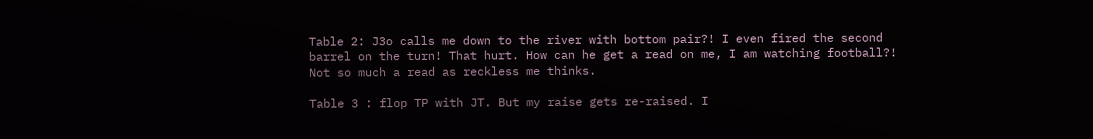Table 2: J3o calls me down to the river with bottom pair?! I even fired the second barrel on the turn! That hurt. How can he get a read on me, I am watching football?! Not so much a read as reckless me thinks.

Table 3 : flop TP with JT. But my raise gets re-raised. I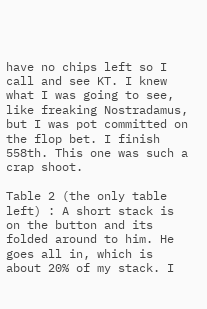have no chips left so I call and see KT. I knew what I was going to see, like freaking Nostradamus, but I was pot committed on the flop bet. I finish 558th. This one was such a crap shoot.

Table 2 (the only table left) : A short stack is on the button and its folded around to him. He goes all in, which is about 20% of my stack. I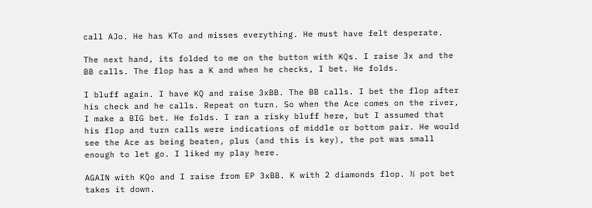call AJo. He has KTo and misses everything. He must have felt desperate.

The next hand, its folded to me on the button with KQs. I raise 3x and the BB calls. The flop has a K and when he checks, I bet. He folds.

I bluff again. I have KQ and raise 3xBB. The BB calls. I bet the flop after his check and he calls. Repeat on turn. So when the Ace comes on the river, I make a BIG bet. He folds. I ran a risky bluff here, but I assumed that his flop and turn calls were indications of middle or bottom pair. He would see the Ace as being beaten, plus (and this is key), the pot was small enough to let go. I liked my play here.

AGAIN with KQo and I raise from EP 3xBB. K with 2 diamonds flop. ½ pot bet takes it down.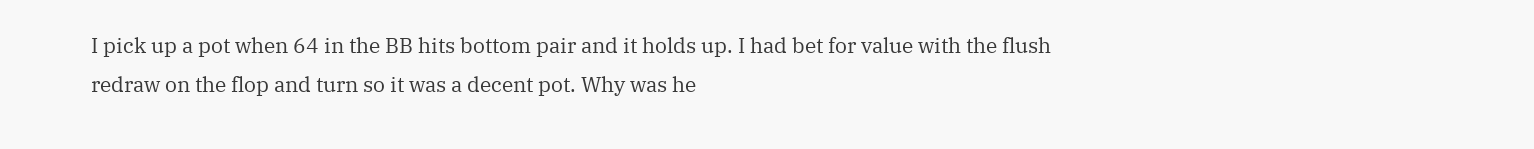I pick up a pot when 64 in the BB hits bottom pair and it holds up. I had bet for value with the flush redraw on the flop and turn so it was a decent pot. Why was he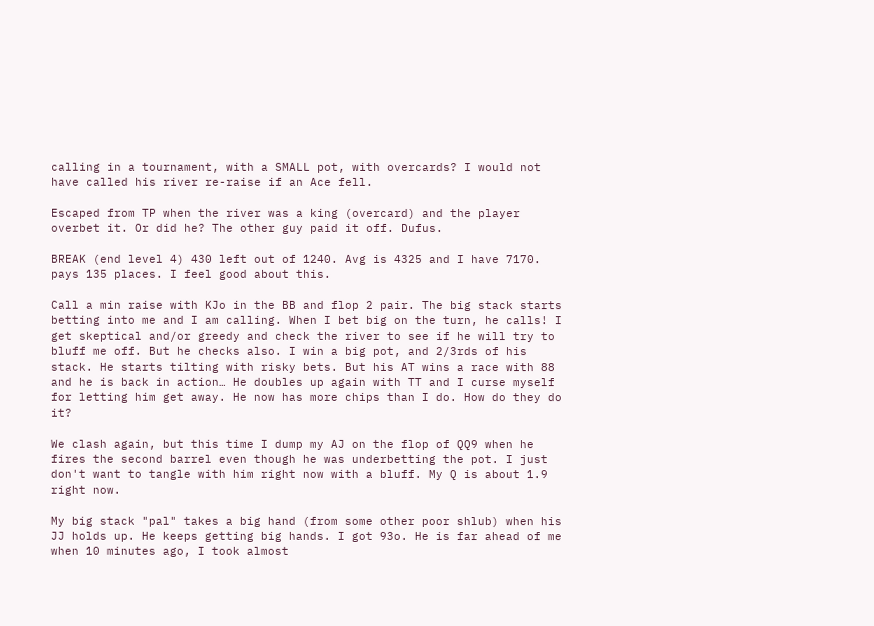calling in a tournament, with a SMALL pot, with overcards? I would not have called his river re-raise if an Ace fell.

Escaped from TP when the river was a king (overcard) and the player overbet it. Or did he? The other guy paid it off. Dufus.

BREAK (end level 4) 430 left out of 1240. Avg is 4325 and I have 7170. pays 135 places. I feel good about this.

Call a min raise with KJo in the BB and flop 2 pair. The big stack starts betting into me and I am calling. When I bet big on the turn, he calls! I get skeptical and/or greedy and check the river to see if he will try to bluff me off. But he checks also. I win a big pot, and 2/3rds of his stack. He starts tilting with risky bets. But his AT wins a race with 88 and he is back in action… He doubles up again with TT and I curse myself for letting him get away. He now has more chips than I do. How do they do it?

We clash again, but this time I dump my AJ on the flop of QQ9 when he fires the second barrel even though he was underbetting the pot. I just don't want to tangle with him right now with a bluff. My Q is about 1.9 right now.

My big stack "pal" takes a big hand (from some other poor shlub) when his JJ holds up. He keeps getting big hands. I got 93o. He is far ahead of me when 10 minutes ago, I took almost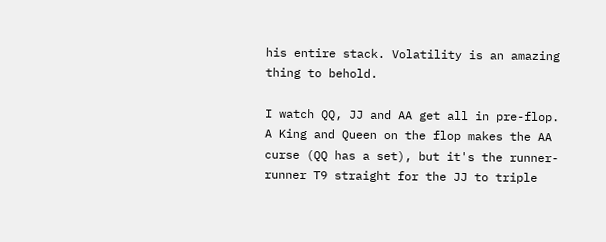his entire stack. Volatility is an amazing thing to behold.

I watch QQ, JJ and AA get all in pre-flop. A King and Queen on the flop makes the AA curse (QQ has a set), but it's the runner-runner T9 straight for the JJ to triple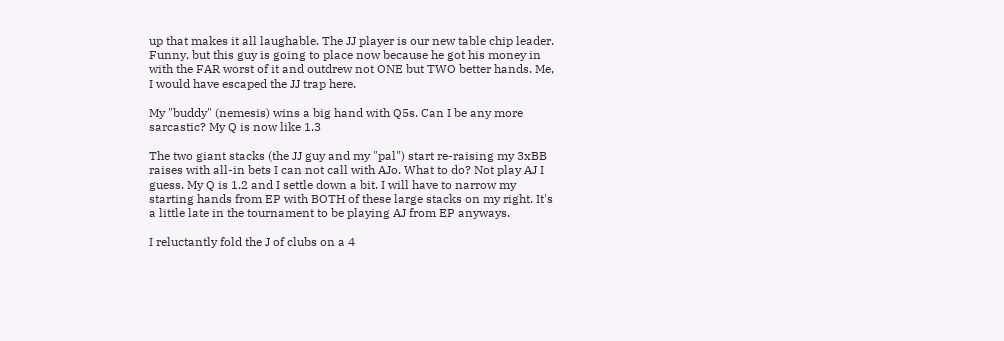up that makes it all laughable. The JJ player is our new table chip leader. Funny, but this guy is going to place now because he got his money in with the FAR worst of it and outdrew not ONE but TWO better hands. Me, I would have escaped the JJ trap here.

My "buddy" (nemesis) wins a big hand with Q5s. Can I be any more sarcastic? My Q is now like 1.3

The two giant stacks (the JJ guy and my "pal") start re-raising my 3xBB raises with all-in bets I can not call with AJo. What to do? Not play AJ I guess. My Q is 1.2 and I settle down a bit. I will have to narrow my starting hands from EP with BOTH of these large stacks on my right. It's a little late in the tournament to be playing AJ from EP anyways.

I reluctantly fold the J of clubs on a 4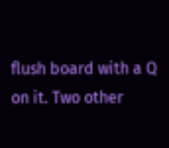flush board with a Q on it. Two other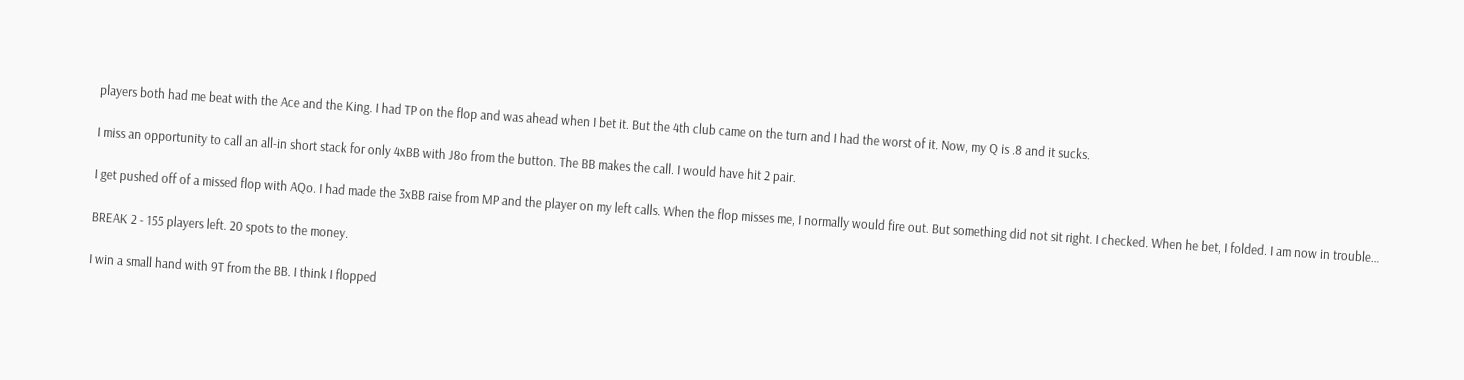players both had me beat with the Ace and the King. I had TP on the flop and was ahead when I bet it. But the 4th club came on the turn and I had the worst of it. Now, my Q is .8 and it sucks.

I miss an opportunity to call an all-in short stack for only 4xBB with J8o from the button. The BB makes the call. I would have hit 2 pair.

I get pushed off of a missed flop with AQo. I had made the 3xBB raise from MP and the player on my left calls. When the flop misses me, I normally would fire out. But something did not sit right. I checked. When he bet, I folded. I am now in trouble…

BREAK 2 - 155 players left. 20 spots to the money.

I win a small hand with 9T from the BB. I think I flopped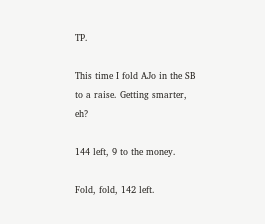TP.

This time I fold AJo in the SB to a raise. Getting smarter, eh?

144 left, 9 to the money.

Fold, fold, 142 left.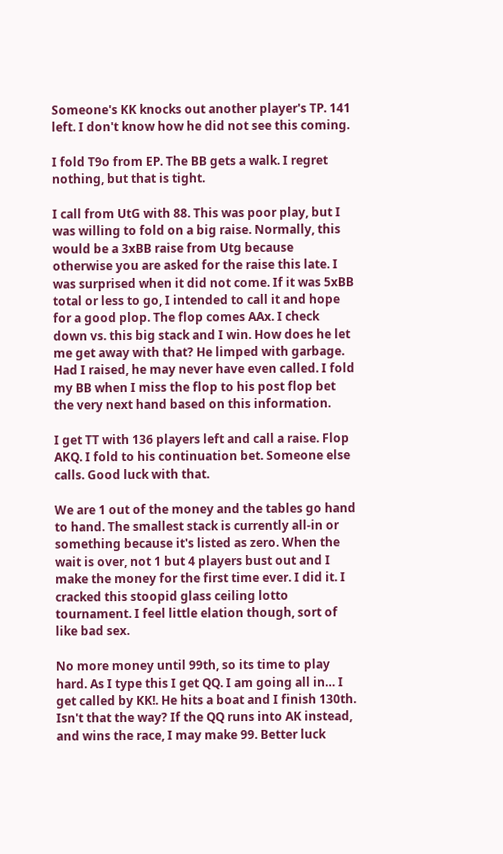Someone's KK knocks out another player's TP. 141 left. I don't know how he did not see this coming.

I fold T9o from EP. The BB gets a walk. I regret nothing, but that is tight.

I call from UtG with 88. This was poor play, but I was willing to fold on a big raise. Normally, this would be a 3xBB raise from Utg because otherwise you are asked for the raise this late. I was surprised when it did not come. If it was 5xBB total or less to go, I intended to call it and hope for a good plop. The flop comes AAx. I check down vs. this big stack and I win. How does he let me get away with that? He limped with garbage. Had I raised, he may never have even called. I fold my BB when I miss the flop to his post flop bet the very next hand based on this information.

I get TT with 136 players left and call a raise. Flop AKQ. I fold to his continuation bet. Someone else calls. Good luck with that.

We are 1 out of the money and the tables go hand to hand. The smallest stack is currently all-in or something because it's listed as zero. When the wait is over, not 1 but 4 players bust out and I make the money for the first time ever. I did it. I cracked this stoopid glass ceiling lotto tournament. I feel little elation though, sort of like bad sex.

No more money until 99th, so its time to play hard. As I type this I get QQ. I am going all in… I get called by KK!. He hits a boat and I finish 130th. Isn't that the way? If the QQ runs into AK instead, and wins the race, I may make 99. Better luck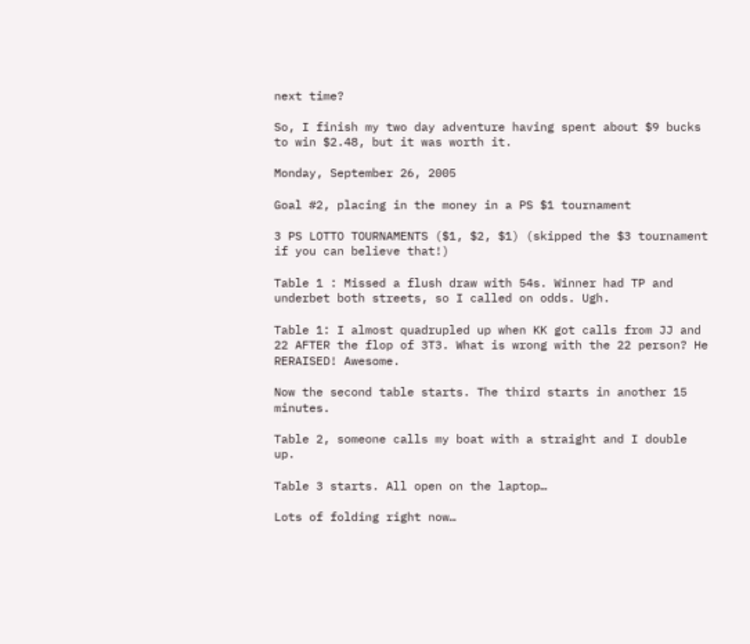next time?

So, I finish my two day adventure having spent about $9 bucks to win $2.48, but it was worth it.

Monday, September 26, 2005

Goal #2, placing in the money in a PS $1 tournament

3 PS LOTTO TOURNAMENTS ($1, $2, $1) (skipped the $3 tournament if you can believe that!)

Table 1 : Missed a flush draw with 54s. Winner had TP and underbet both streets, so I called on odds. Ugh.

Table 1: I almost quadrupled up when KK got calls from JJ and 22 AFTER the flop of 3T3. What is wrong with the 22 person? He RERAISED! Awesome.

Now the second table starts. The third starts in another 15 minutes.

Table 2, someone calls my boat with a straight and I double up.

Table 3 starts. All open on the laptop…

Lots of folding right now…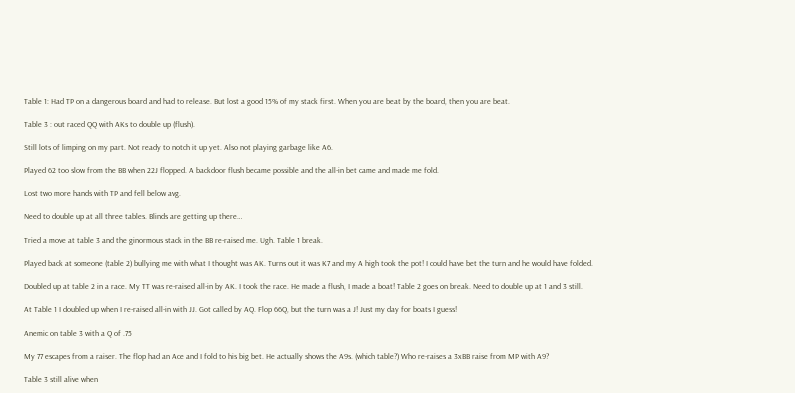Table 1: Had TP on a dangerous board and had to release. But lost a good 15% of my stack first. When you are beat by the board, then you are beat.

Table 3 : out raced QQ with AKs to double up (flush).

Still lots of limping on my part. Not ready to notch it up yet. Also not playing garbage like A6.

Played 62 too slow from the BB when 22J flopped. A backdoor flush became possible and the all-in bet came and made me fold.

Lost two more hands with TP and fell below avg.

Need to double up at all three tables. Blinds are getting up there…

Tried a move at table 3 and the ginormous stack in the BB re-raised me. Ugh. Table 1 break.

Played back at someone (table 2) bullying me with what I thought was AK. Turns out it was K7 and my A high took the pot! I could have bet the turn and he would have folded.

Doubled up at table 2 in a race. My TT was re-raised all-in by AK. I took the race. He made a flush, I made a boat! Table 2 goes on break. Need to double up at 1 and 3 still.

At Table 1 I doubled up when I re-raised all-in with JJ. Got called by AQ. Flop 66Q, but the turn was a J! Just my day for boats I guess!

Anemic on table 3 with a Q of .75

My 77 escapes from a raiser. The flop had an Ace and I fold to his big bet. He actually shows the A9s. (which table?) Who re-raises a 3xBB raise from MP with A9?

Table 3 still alive when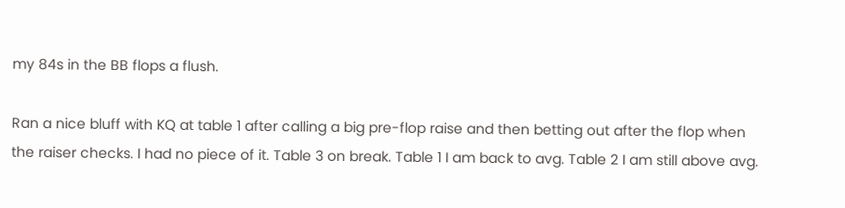my 84s in the BB flops a flush.

Ran a nice bluff with KQ at table 1 after calling a big pre-flop raise and then betting out after the flop when the raiser checks. I had no piece of it. Table 3 on break. Table 1 I am back to avg. Table 2 I am still above avg.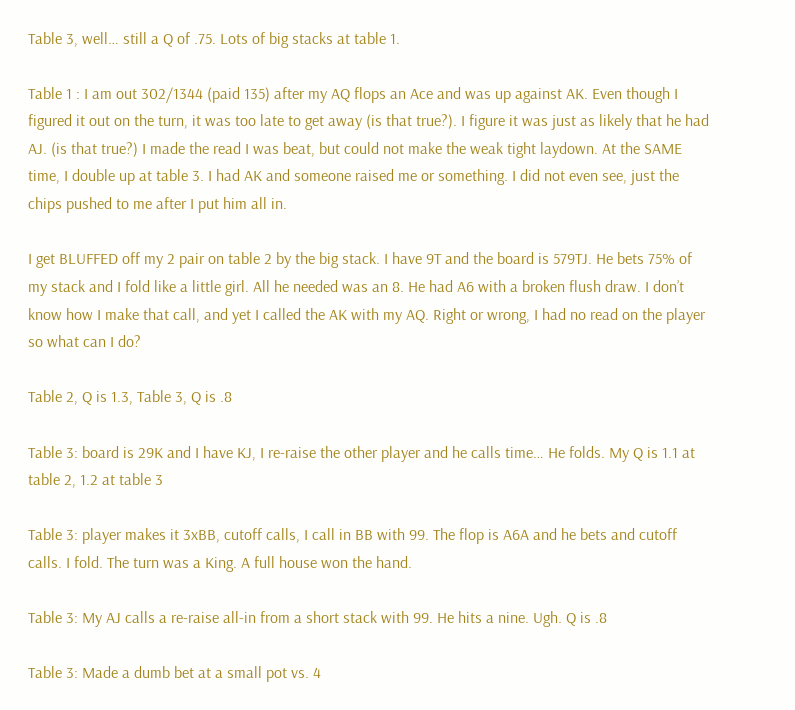Table 3, well… still a Q of .75. Lots of big stacks at table 1.

Table 1 : I am out 302/1344 (paid 135) after my AQ flops an Ace and was up against AK. Even though I figured it out on the turn, it was too late to get away (is that true?). I figure it was just as likely that he had AJ. (is that true?) I made the read I was beat, but could not make the weak tight laydown. At the SAME time, I double up at table 3. I had AK and someone raised me or something. I did not even see, just the chips pushed to me after I put him all in.

I get BLUFFED off my 2 pair on table 2 by the big stack. I have 9T and the board is 579TJ. He bets 75% of my stack and I fold like a little girl. All he needed was an 8. He had A6 with a broken flush draw. I don’t know how I make that call, and yet I called the AK with my AQ. Right or wrong, I had no read on the player so what can I do?

Table 2, Q is 1.3, Table 3, Q is .8

Table 3: board is 29K and I have KJ, I re-raise the other player and he calls time… He folds. My Q is 1.1 at table 2, 1.2 at table 3

Table 3: player makes it 3xBB, cutoff calls, I call in BB with 99. The flop is A6A and he bets and cutoff calls. I fold. The turn was a King. A full house won the hand.

Table 3: My AJ calls a re-raise all-in from a short stack with 99. He hits a nine. Ugh. Q is .8

Table 3: Made a dumb bet at a small pot vs. 4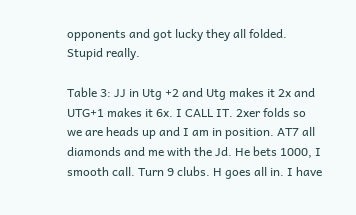opponents and got lucky they all folded. Stupid really.

Table 3: JJ in Utg +2 and Utg makes it 2x and UTG+1 makes it 6x. I CALL IT. 2xer folds so we are heads up and I am in position. AT7 all diamonds and me with the Jd. He bets 1000, I smooth call. Turn 9 clubs. H goes all in. I have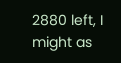2880 left, I might as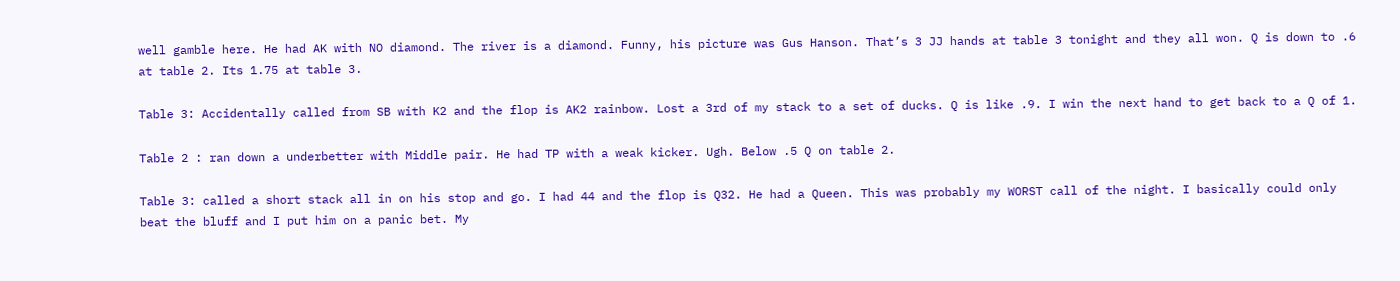well gamble here. He had AK with NO diamond. The river is a diamond. Funny, his picture was Gus Hanson. That’s 3 JJ hands at table 3 tonight and they all won. Q is down to .6 at table 2. Its 1.75 at table 3.

Table 3: Accidentally called from SB with K2 and the flop is AK2 rainbow. Lost a 3rd of my stack to a set of ducks. Q is like .9. I win the next hand to get back to a Q of 1.

Table 2 : ran down a underbetter with Middle pair. He had TP with a weak kicker. Ugh. Below .5 Q on table 2.

Table 3: called a short stack all in on his stop and go. I had 44 and the flop is Q32. He had a Queen. This was probably my WORST call of the night. I basically could only beat the bluff and I put him on a panic bet. My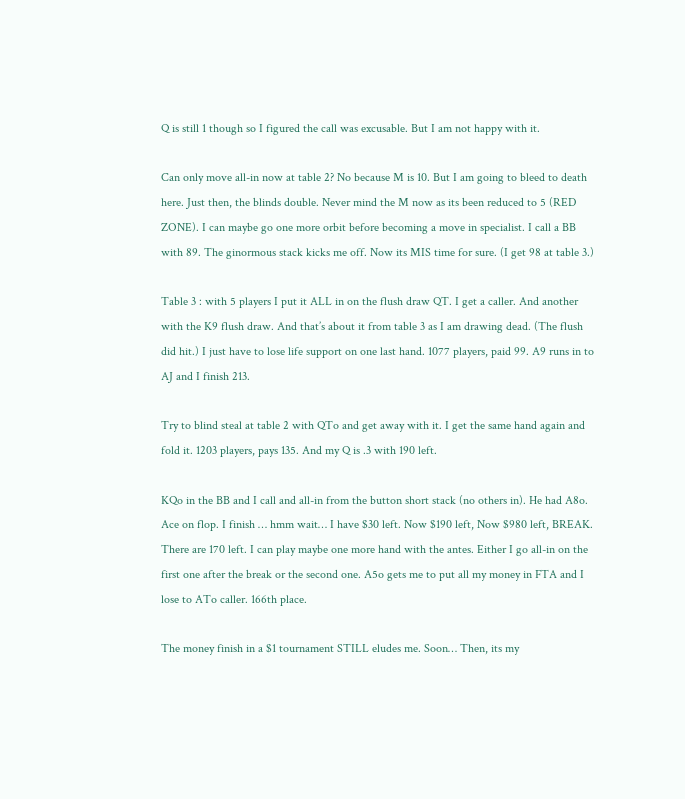Q is still 1 though so I figured the call was excusable. But I am not happy with it.

Can only move all-in now at table 2? No because M is 10. But I am going to bleed to death here. Just then, the blinds double. Never mind the M now as its been reduced to 5 (RED ZONE). I can maybe go one more orbit before becoming a move in specialist. I call a BB with 89. The ginormous stack kicks me off. Now its MIS time for sure. (I get 98 at table 3.)

Table 3 : with 5 players I put it ALL in on the flush draw QT. I get a caller. And another with the K9 flush draw. And that’s about it from table 3 as I am drawing dead. (The flush did hit.) I just have to lose life support on one last hand. 1077 players, paid 99. A9 runs in to AJ and I finish 213.

Try to blind steal at table 2 with QTo and get away with it. I get the same hand again and fold it. 1203 players, pays 135. And my Q is .3 with 190 left.

KQo in the BB and I call and all-in from the button short stack (no others in). He had A8o. Ace on flop. I finish … hmm wait… I have $30 left. Now $190 left, Now $980 left, BREAK. There are 170 left. I can play maybe one more hand with the antes. Either I go all-in on the first one after the break or the second one. A5o gets me to put all my money in FTA and I lose to ATo caller. 166th place.

The money finish in a $1 tournament STILL eludes me. Soon… Then, its my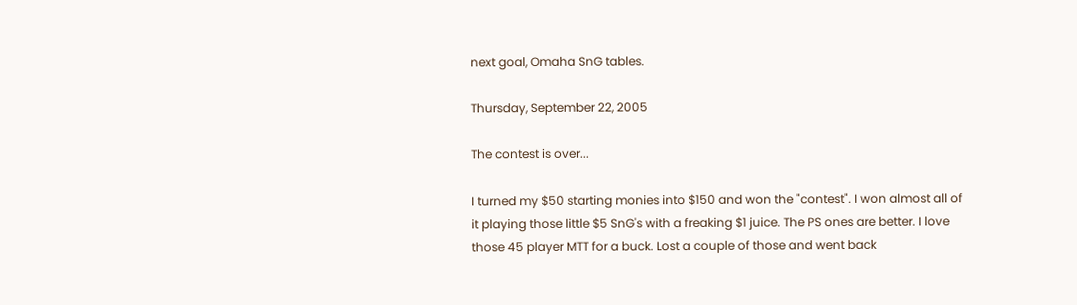next goal, Omaha SnG tables.

Thursday, September 22, 2005

The contest is over...

I turned my $50 starting monies into $150 and won the "contest". I won almost all of it playing those little $5 SnG's with a freaking $1 juice. The PS ones are better. I love those 45 player MTT for a buck. Lost a couple of those and went back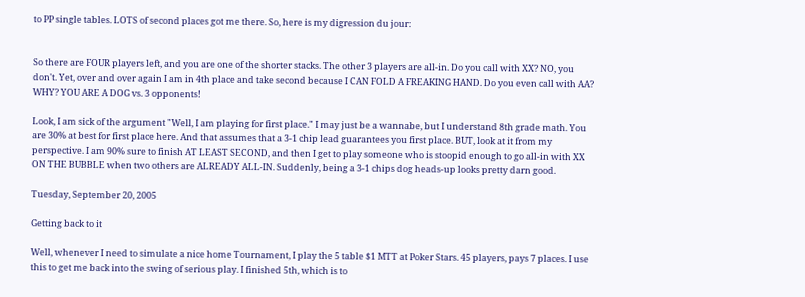to PP single tables. LOTS of second places got me there. So, here is my digression du jour:


So there are FOUR players left, and you are one of the shorter stacks. The other 3 players are all-in. Do you call with XX? NO, you don't. Yet, over and over again I am in 4th place and take second because I CAN FOLD A FREAKING HAND. Do you even call with AA? WHY? YOU ARE A DOG vs. 3 opponents!

Look, I am sick of the argument "Well, I am playing for first place." I may just be a wannabe, but I understand 8th grade math. You are 30% at best for first place here. And that assumes that a 3-1 chip lead guarantees you first place. BUT, look at it from my perspective. I am 90% sure to finish AT LEAST SECOND, and then I get to play someone who is stoopid enough to go all-in with XX ON THE BUBBLE when two others are ALREADY ALL-IN. Suddenly, being a 3-1 chips dog heads-up looks pretty darn good.

Tuesday, September 20, 2005

Getting back to it

Well, whenever I need to simulate a nice home Tournament, I play the 5 table $1 MTT at Poker Stars. 45 players, pays 7 places. I use this to get me back into the swing of serious play. I finished 5th, which is to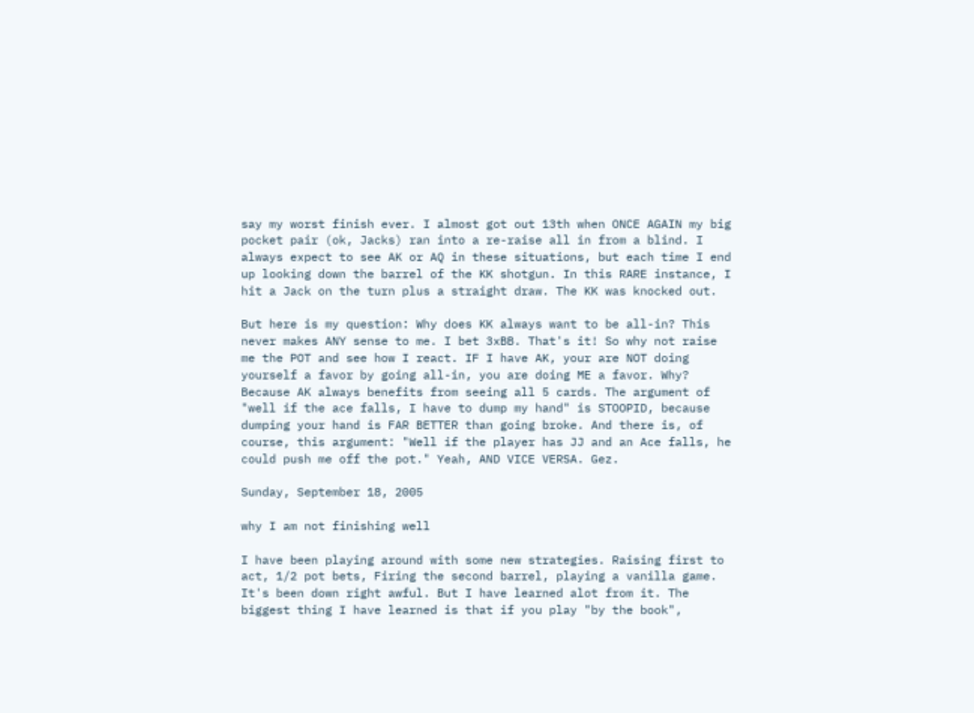say my worst finish ever. I almost got out 13th when ONCE AGAIN my big pocket pair (ok, Jacks) ran into a re-raise all in from a blind. I always expect to see AK or AQ in these situations, but each time I end up looking down the barrel of the KK shotgun. In this RARE instance, I hit a Jack on the turn plus a straight draw. The KK was knocked out.

But here is my question: Why does KK always want to be all-in? This never makes ANY sense to me. I bet 3xBB. That's it! So why not raise me the POT and see how I react. IF I have AK, your are NOT doing yourself a favor by going all-in, you are doing ME a favor. Why? Because AK always benefits from seeing all 5 cards. The argument of "well if the ace falls, I have to dump my hand" is STOOPID, because dumping your hand is FAR BETTER than going broke. And there is, of course, this argument: "Well if the player has JJ and an Ace falls, he could push me off the pot." Yeah, AND VICE VERSA. Gez.

Sunday, September 18, 2005

why I am not finishing well

I have been playing around with some new strategies. Raising first to act, 1/2 pot bets, Firing the second barrel, playing a vanilla game. It's been down right awful. But I have learned alot from it. The biggest thing I have learned is that if you play "by the book",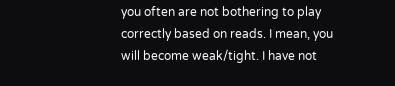you often are not bothering to play correctly based on reads. I mean, you will become weak/tight. I have not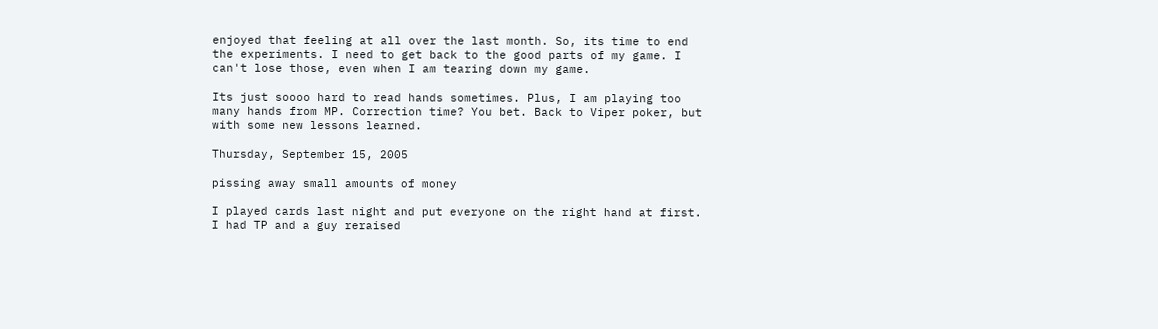enjoyed that feeling at all over the last month. So, its time to end the experiments. I need to get back to the good parts of my game. I can't lose those, even when I am tearing down my game.

Its just soooo hard to read hands sometimes. Plus, I am playing too many hands from MP. Correction time? You bet. Back to Viper poker, but with some new lessons learned.

Thursday, September 15, 2005

pissing away small amounts of money

I played cards last night and put everyone on the right hand at first. I had TP and a guy reraised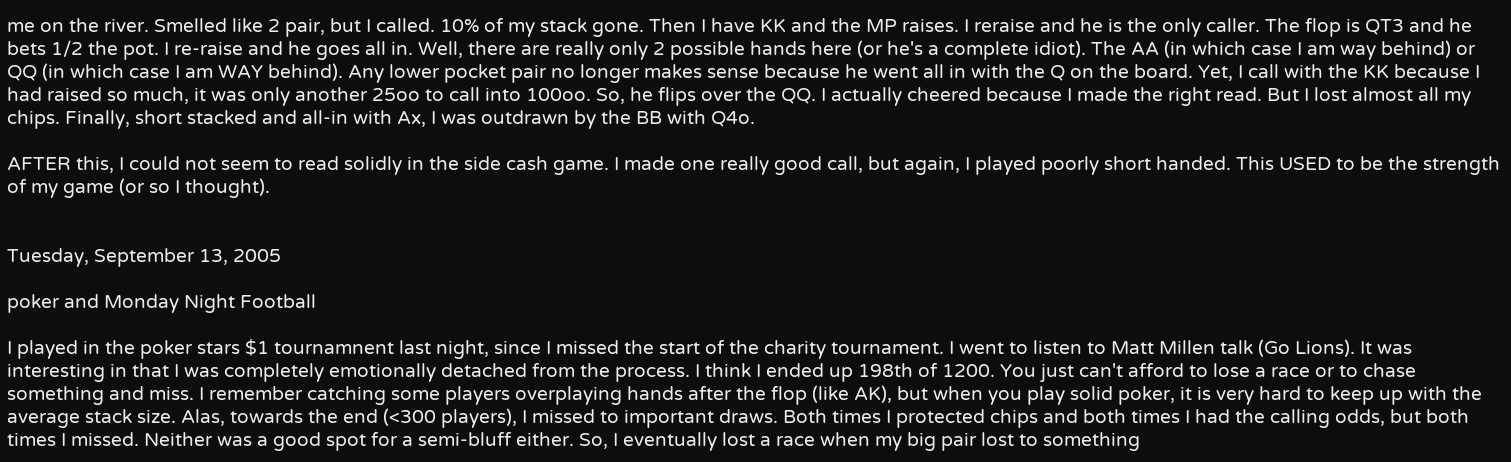me on the river. Smelled like 2 pair, but I called. 10% of my stack gone. Then I have KK and the MP raises. I reraise and he is the only caller. The flop is QT3 and he bets 1/2 the pot. I re-raise and he goes all in. Well, there are really only 2 possible hands here (or he's a complete idiot). The AA (in which case I am way behind) or QQ (in which case I am WAY behind). Any lower pocket pair no longer makes sense because he went all in with the Q on the board. Yet, I call with the KK because I had raised so much, it was only another 25oo to call into 100oo. So, he flips over the QQ. I actually cheered because I made the right read. But I lost almost all my chips. Finally, short stacked and all-in with Ax, I was outdrawn by the BB with Q4o.

AFTER this, I could not seem to read solidly in the side cash game. I made one really good call, but again, I played poorly short handed. This USED to be the strength of my game (or so I thought).


Tuesday, September 13, 2005

poker and Monday Night Football

I played in the poker stars $1 tournamnent last night, since I missed the start of the charity tournament. I went to listen to Matt Millen talk (Go Lions). It was interesting in that I was completely emotionally detached from the process. I think I ended up 198th of 1200. You just can't afford to lose a race or to chase something and miss. I remember catching some players overplaying hands after the flop (like AK), but when you play solid poker, it is very hard to keep up with the average stack size. Alas, towards the end (<300 players), I missed to important draws. Both times I protected chips and both times I had the calling odds, but both times I missed. Neither was a good spot for a semi-bluff either. So, I eventually lost a race when my big pair lost to something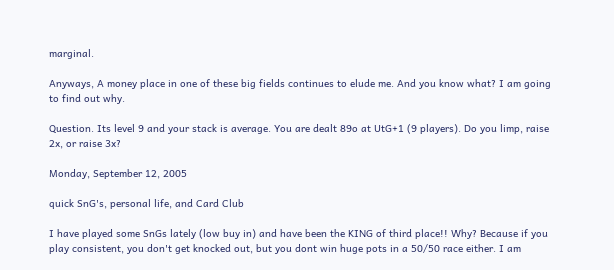marginal.

Anyways, A money place in one of these big fields continues to elude me. And you know what? I am going to find out why.

Question. Its level 9 and your stack is average. You are dealt 89o at UtG+1 (9 players). Do you limp, raise 2x, or raise 3x?

Monday, September 12, 2005

quick SnG's, personal life, and Card Club

I have played some SnGs lately (low buy in) and have been the KING of third place!! Why? Because if you play consistent, you don't get knocked out, but you dont win huge pots in a 50/50 race either. I am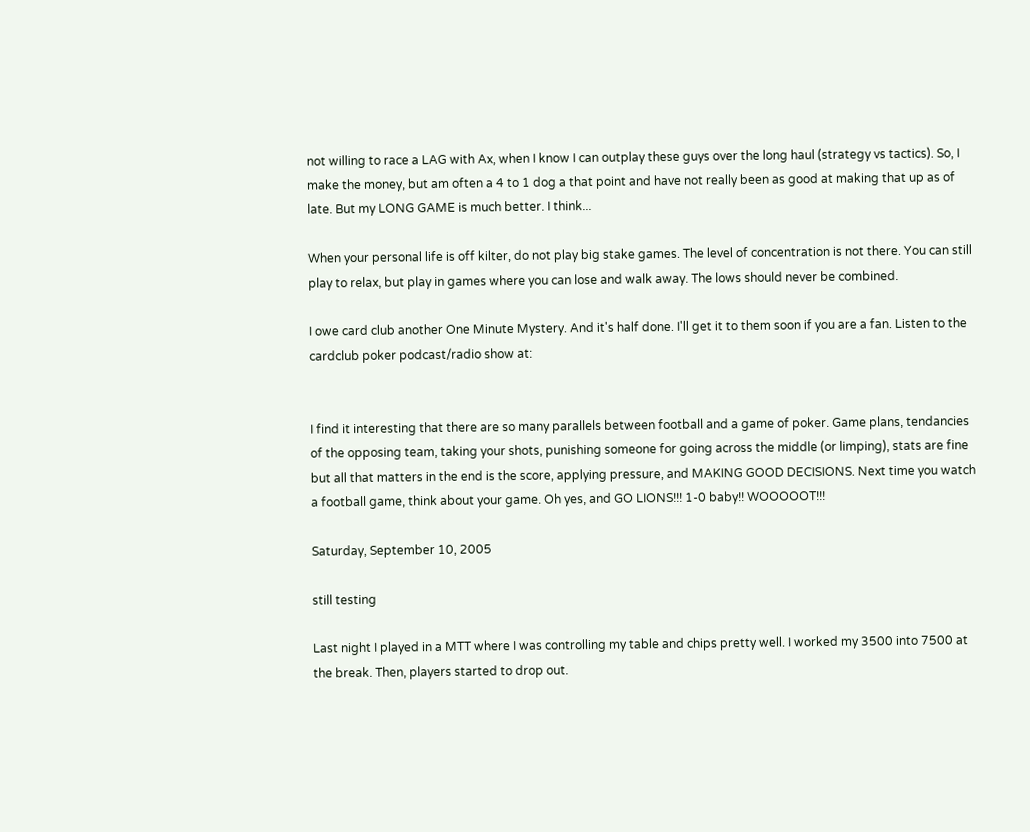not willing to race a LAG with Ax, when I know I can outplay these guys over the long haul (strategy vs tactics). So, I make the money, but am often a 4 to 1 dog a that point and have not really been as good at making that up as of late. But my LONG GAME is much better. I think...

When your personal life is off kilter, do not play big stake games. The level of concentration is not there. You can still play to relax, but play in games where you can lose and walk away. The lows should never be combined.

I owe card club another One Minute Mystery. And it's half done. I'll get it to them soon if you are a fan. Listen to the cardclub poker podcast/radio show at:


I find it interesting that there are so many parallels between football and a game of poker. Game plans, tendancies of the opposing team, taking your shots, punishing someone for going across the middle (or limping), stats are fine but all that matters in the end is the score, applying pressure, and MAKING GOOD DECISIONS. Next time you watch a football game, think about your game. Oh yes, and GO LIONS!!! 1-0 baby!! WOOOOOT!!!

Saturday, September 10, 2005

still testing

Last night I played in a MTT where I was controlling my table and chips pretty well. I worked my 3500 into 7500 at the break. Then, players started to drop out.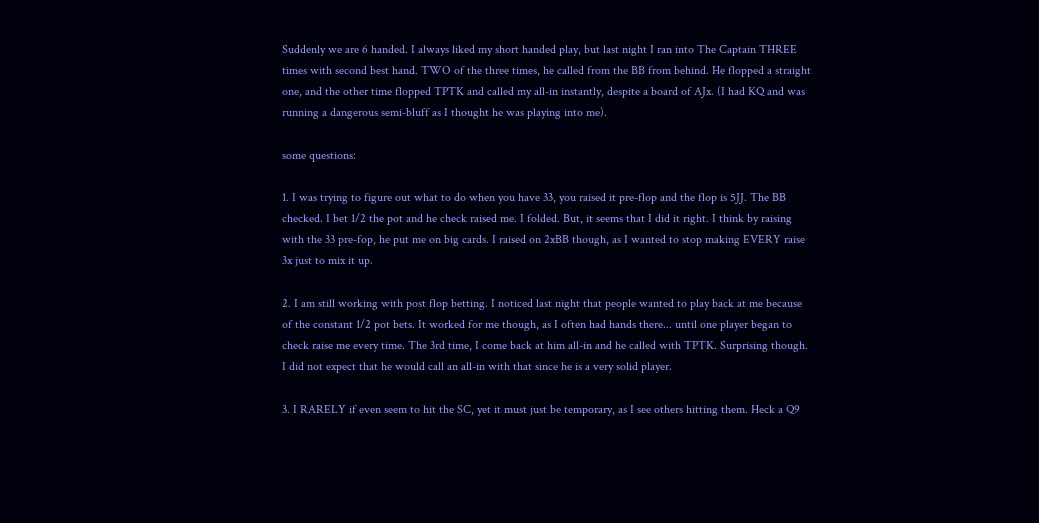Suddenly we are 6 handed. I always liked my short handed play, but last night I ran into The Captain THREE times with second best hand. TWO of the three times, he called from the BB from behind. He flopped a straight one, and the other time flopped TPTK and called my all-in instantly, despite a board of AJx. (I had KQ and was running a dangerous semi-bluff as I thought he was playing into me).

some questions:

1. I was trying to figure out what to do when you have 33, you raised it pre-flop and the flop is 5JJ. The BB checked. I bet 1/2 the pot and he check raised me. I folded. But, it seems that I did it right. I think by raising with the 33 pre-fop, he put me on big cards. I raised on 2xBB though, as I wanted to stop making EVERY raise 3x just to mix it up.

2. I am still working with post flop betting. I noticed last night that people wanted to play back at me because of the constant 1/2 pot bets. It worked for me though, as I often had hands there... until one player began to check raise me every time. The 3rd time, I come back at him all-in and he called with TPTK. Surprising though. I did not expect that he would call an all-in with that since he is a very solid player.

3. I RARELY if even seem to hit the SC, yet it must just be temporary, as I see others hitting them. Heck a Q9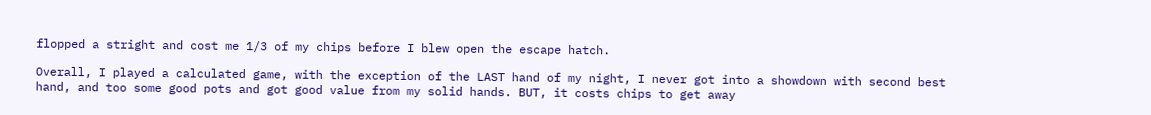flopped a stright and cost me 1/3 of my chips before I blew open the escape hatch.

Overall, I played a calculated game, with the exception of the LAST hand of my night, I never got into a showdown with second best hand, and too some good pots and got good value from my solid hands. BUT, it costs chips to get away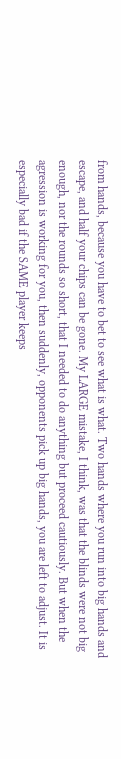from hands, because you have to bet to see what is what. Two hands where you run into big hands and escape, and half your chips can be gone. My LARGE mistake, I think, was that the blinds were not big enough, nor the rounds so short, that I needed to do anything but proceed cautiously. But when the agression is working for you, then suddenly, opponents pick up big hands, you are left to adjust. It is especially bad if the SAME player keeps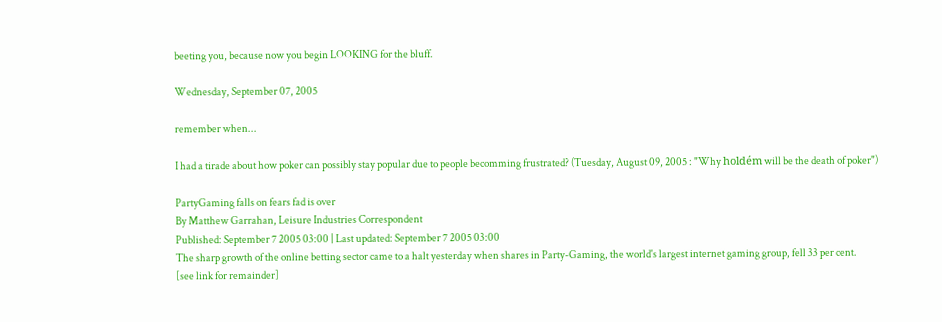beeting you, because now you begin LOOKING for the bluff.

Wednesday, September 07, 2005

remember when...

I had a tirade about how poker can possibly stay popular due to people becomming frustrated? (Tuesday, August 09, 2005 : "Why holdém will be the death of poker")

PartyGaming falls on fears fad is over
By Matthew Garrahan, Leisure Industries Correspondent
Published: September 7 2005 03:00 | Last updated: September 7 2005 03:00
The sharp growth of the online betting sector came to a halt yesterday when shares in Party-Gaming, the world's largest internet gaming group, fell 33 per cent.
[see link for remainder]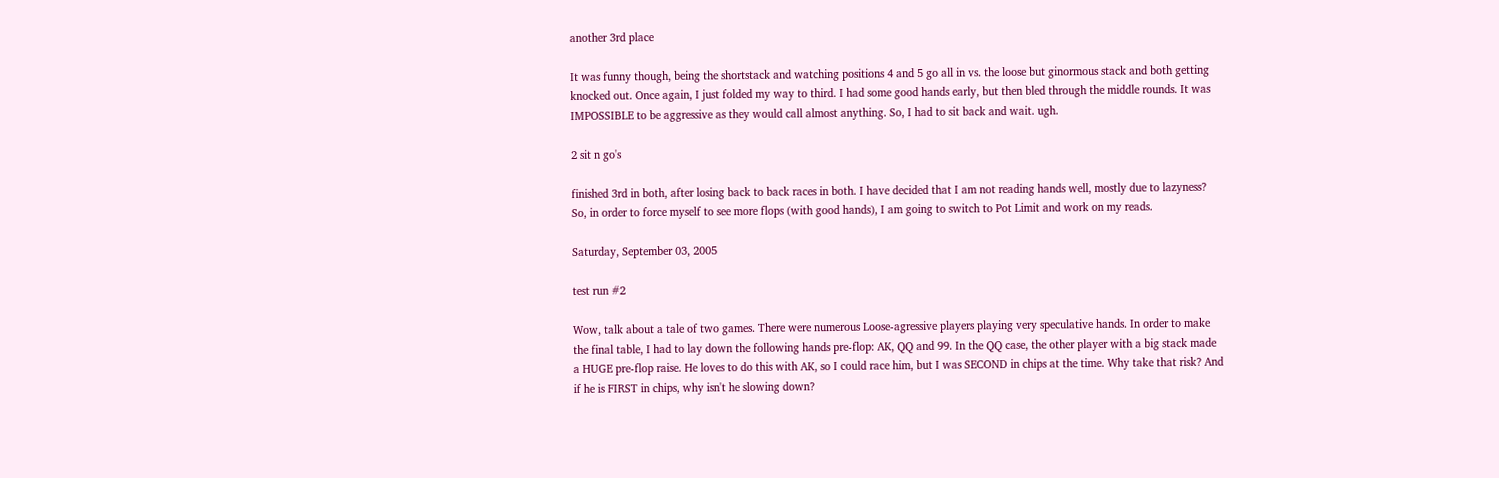another 3rd place

It was funny though, being the shortstack and watching positions 4 and 5 go all in vs. the loose but ginormous stack and both getting knocked out. Once again, I just folded my way to third. I had some good hands early, but then bled through the middle rounds. It was IMPOSSIBLE to be aggressive as they would call almost anything. So, I had to sit back and wait. ugh.

2 sit n go's

finished 3rd in both, after losing back to back races in both. I have decided that I am not reading hands well, mostly due to lazyness? So, in order to force myself to see more flops (with good hands), I am going to switch to Pot Limit and work on my reads.

Saturday, September 03, 2005

test run #2

Wow, talk about a tale of two games. There were numerous Loose-agressive players playing very speculative hands. In order to make the final table, I had to lay down the following hands pre-flop: AK, QQ and 99. In the QQ case, the other player with a big stack made a HUGE pre-flop raise. He loves to do this with AK, so I could race him, but I was SECOND in chips at the time. Why take that risk? And if he is FIRST in chips, why isn't he slowing down?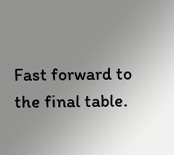Fast forward to the final table.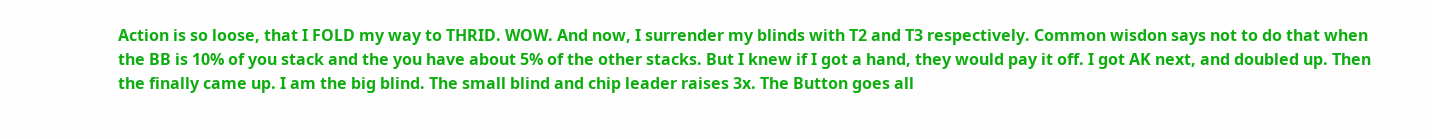Action is so loose, that I FOLD my way to THRID. WOW. And now, I surrender my blinds with T2 and T3 respectively. Common wisdon says not to do that when the BB is 10% of you stack and the you have about 5% of the other stacks. But I knew if I got a hand, they would pay it off. I got AK next, and doubled up. Then the finally came up. I am the big blind. The small blind and chip leader raises 3x. The Button goes all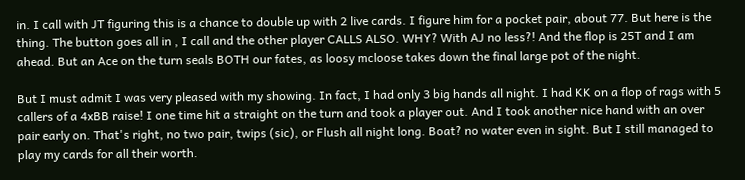in. I call with JT figuring this is a chance to double up with 2 live cards. I figure him for a pocket pair, about 77. But here is the thing. The button goes all in , I call and the other player CALLS ALSO. WHY? With AJ no less?! And the flop is 25T and I am ahead. But an Ace on the turn seals BOTH our fates, as loosy mcloose takes down the final large pot of the night.

But I must admit I was very pleased with my showing. In fact, I had only 3 big hands all night. I had KK on a flop of rags with 5 callers of a 4xBB raise! I one time hit a straight on the turn and took a player out. And I took another nice hand with an over pair early on. That's right, no two pair, twips (sic), or Flush all night long. Boat? no water even in sight. But I still managed to play my cards for all their worth.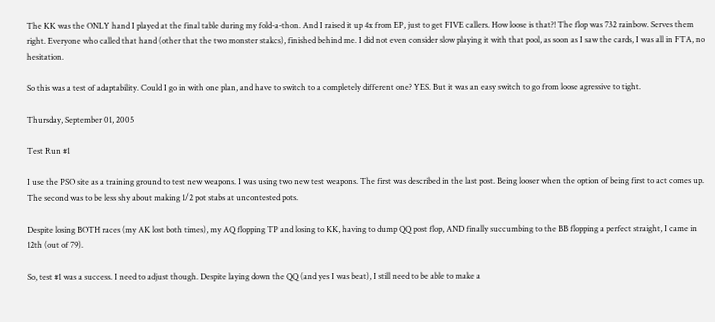The KK was the ONLY hand I played at the final table during my fold-a-thon. And I raised it up 4x from EP, just to get FIVE callers. How loose is that?! The flop was 732 rainbow. Serves them right. Everyone who called that hand (other that the two monster stakcs), finished behind me. I did not even consider slow playing it with that pool, as soon as I saw the cards, I was all in FTA, no hesitation.

So this was a test of adaptability. Could I go in with one plan, and have to switch to a completely different one? YES. But it was an easy switch to go from loose agressive to tight.

Thursday, September 01, 2005

Test Run #1

I use the PSO site as a training ground to test new weapons. I was using two new test weapons. The first was described in the last post. Being looser when the option of being first to act comes up. The second was to be less shy about making 1/2 pot stabs at uncontested pots.

Despite losing BOTH races (my AK lost both times), my AQ flopping TP and losing to KK, having to dump QQ post flop, AND finally succumbing to the BB flopping a perfect straight, I came in 12th (out of 79).

So, test #1 was a success. I need to adjust though. Despite laying down the QQ (and yes I was beat), I still need to be able to make a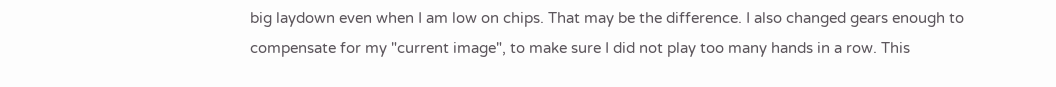big laydown even when I am low on chips. That may be the difference. I also changed gears enough to compensate for my "current image", to make sure I did not play too many hands in a row. This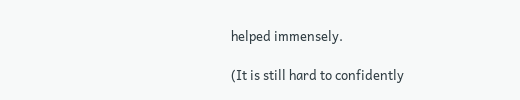helped immensely.

(It is still hard to confidently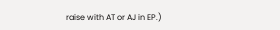raise with AT or AJ in EP.)